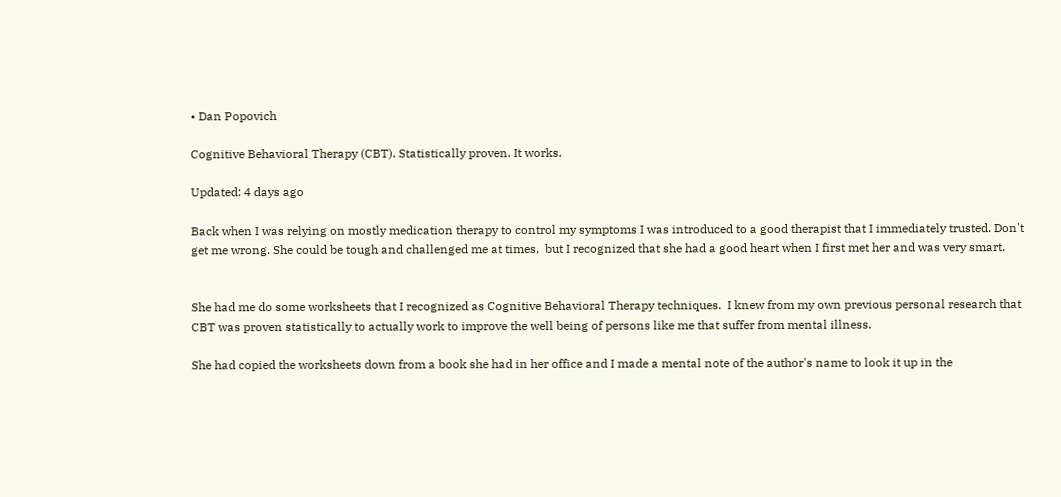• Dan Popovich

Cognitive Behavioral Therapy (CBT). Statistically proven. It works.

Updated: 4 days ago

Back when I was relying on mostly medication therapy to control my symptoms I was introduced to a good therapist that I immediately trusted. Don't get me wrong. She could be tough and challenged me at times,  but I recognized that she had a good heart when I first met her and was very smart.


She had me do some worksheets that I recognized as Cognitive Behavioral Therapy techniques.  I knew from my own previous personal research that CBT was proven statistically to actually work to improve the well being of persons like me that suffer from mental illness.

She had copied the worksheets down from a book she had in her office and I made a mental note of the author's name to look it up in the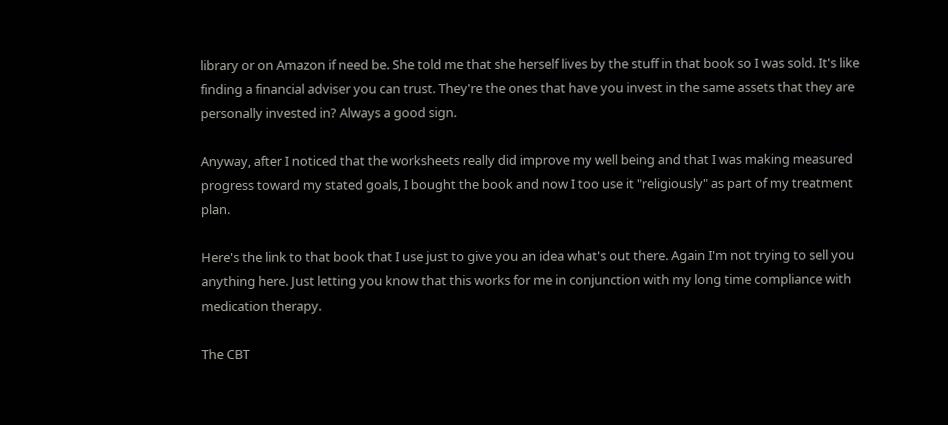library or on Amazon if need be. She told me that she herself lives by the stuff in that book so I was sold. It's like finding a financial adviser you can trust. They're the ones that have you invest in the same assets that they are personally invested in? Always a good sign.

Anyway, after I noticed that the worksheets really did improve my well being and that I was making measured progress toward my stated goals, I bought the book and now I too use it "religiously" as part of my treatment plan.

Here's the link to that book that I use just to give you an idea what's out there. Again I'm not trying to sell you anything here. Just letting you know that this works for me in conjunction with my long time compliance with medication therapy.

The CBT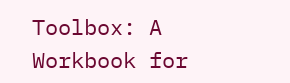Toolbox: A Workbook for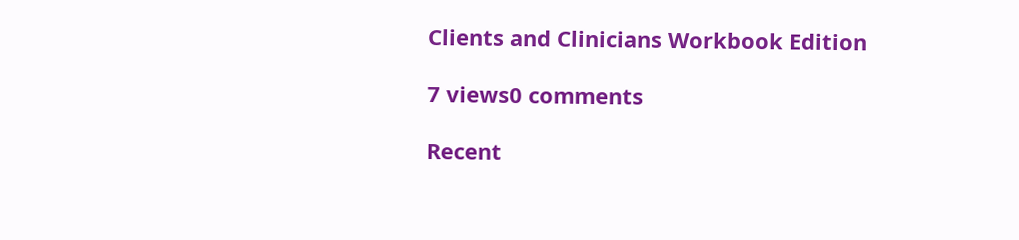Clients and Clinicians Workbook Edition

7 views0 comments

Recent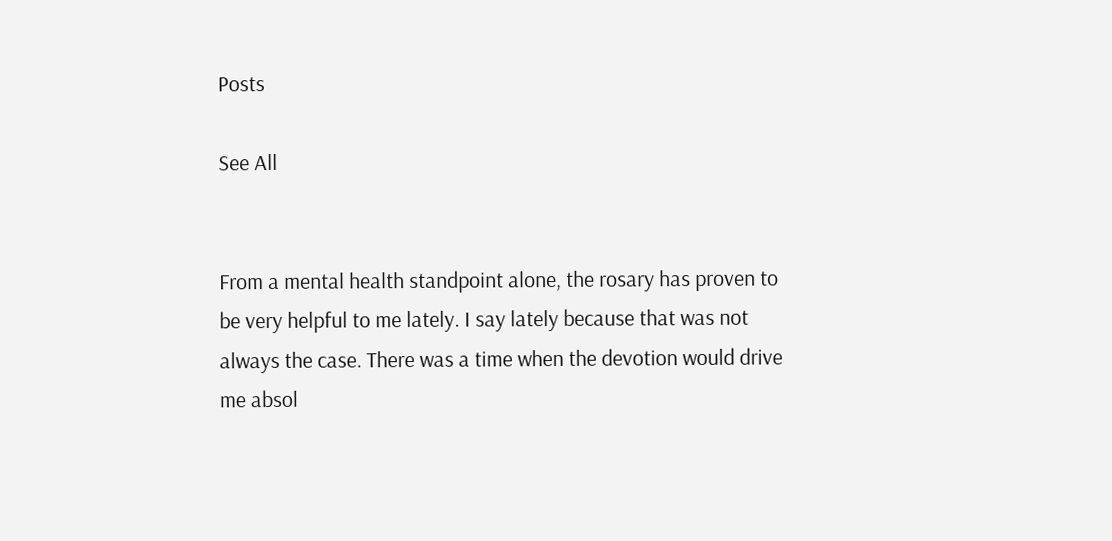Posts

See All


From a mental health standpoint alone, the rosary has proven to be very helpful to me lately. I say lately because that was not always the case. There was a time when the devotion would drive me absol